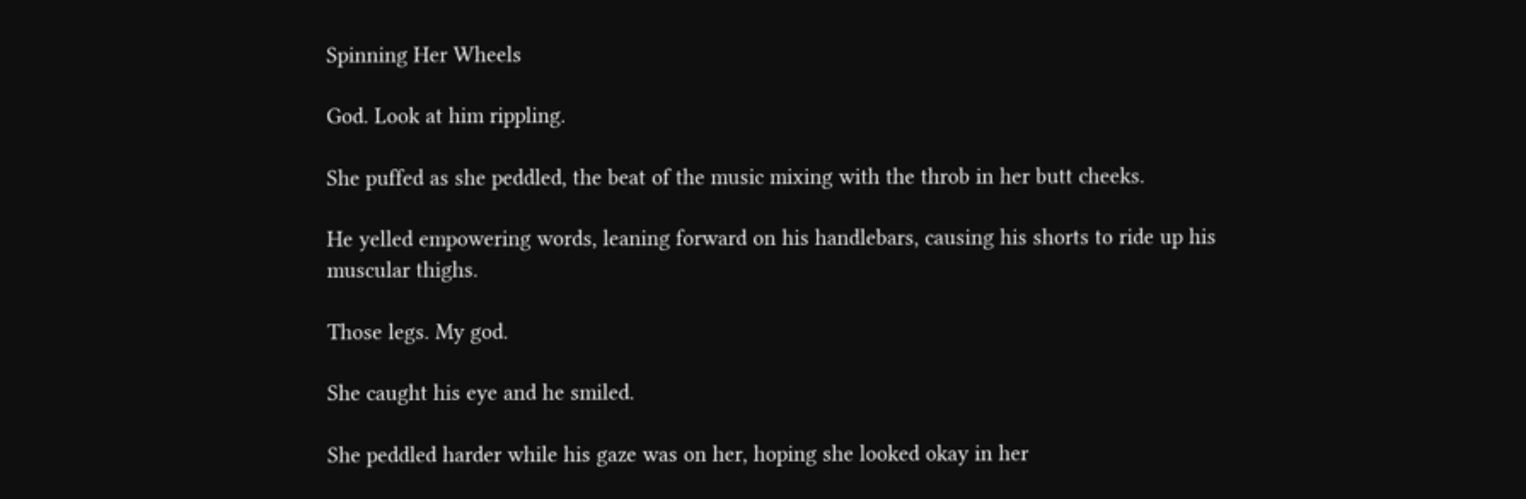Spinning Her Wheels

God. Look at him rippling.

She puffed as she peddled, the beat of the music mixing with the throb in her butt cheeks.

He yelled empowering words, leaning forward on his handlebars, causing his shorts to ride up his muscular thighs.

Those legs. My god.

She caught his eye and he smiled.

She peddled harder while his gaze was on her, hoping she looked okay in her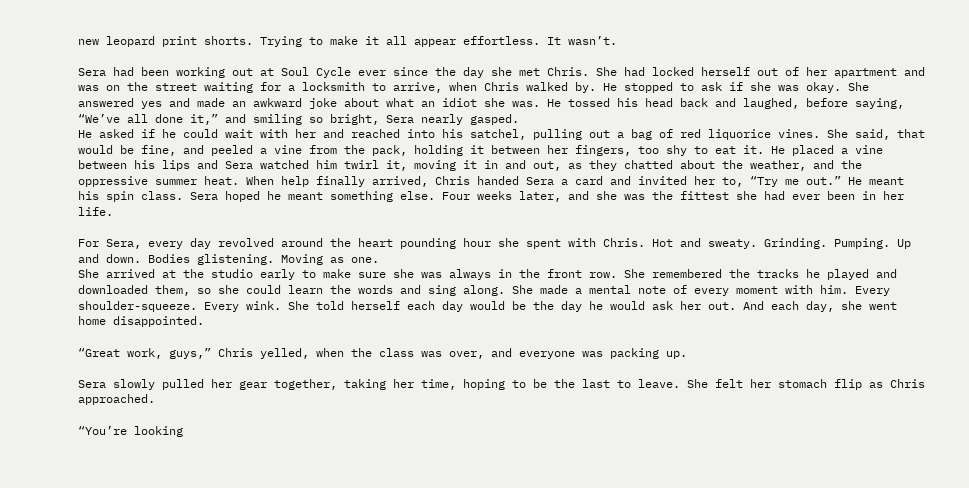new leopard print shorts. Trying to make it all appear effortless. It wasn’t.

Sera had been working out at Soul Cycle ever since the day she met Chris. She had locked herself out of her apartment and was on the street waiting for a locksmith to arrive, when Chris walked by. He stopped to ask if she was okay. She answered yes and made an awkward joke about what an idiot she was. He tossed his head back and laughed, before saying, “We’ve all done it,” and smiling so bright, Sera nearly gasped.
He asked if he could wait with her and reached into his satchel, pulling out a bag of red liquorice vines. She said, that would be fine, and peeled a vine from the pack, holding it between her fingers, too shy to eat it. He placed a vine between his lips and Sera watched him twirl it, moving it in and out, as they chatted about the weather, and the oppressive summer heat. When help finally arrived, Chris handed Sera a card and invited her to, “Try me out.” He meant his spin class. Sera hoped he meant something else. Four weeks later, and she was the fittest she had ever been in her life.

For Sera, every day revolved around the heart pounding hour she spent with Chris. Hot and sweaty. Grinding. Pumping. Up and down. Bodies glistening. Moving as one.
She arrived at the studio early to make sure she was always in the front row. She remembered the tracks he played and downloaded them, so she could learn the words and sing along. She made a mental note of every moment with him. Every shoulder-squeeze. Every wink. She told herself each day would be the day he would ask her out. And each day, she went home disappointed.

“Great work, guys,” Chris yelled, when the class was over, and everyone was packing up.

Sera slowly pulled her gear together, taking her time, hoping to be the last to leave. She felt her stomach flip as Chris approached.

“You’re looking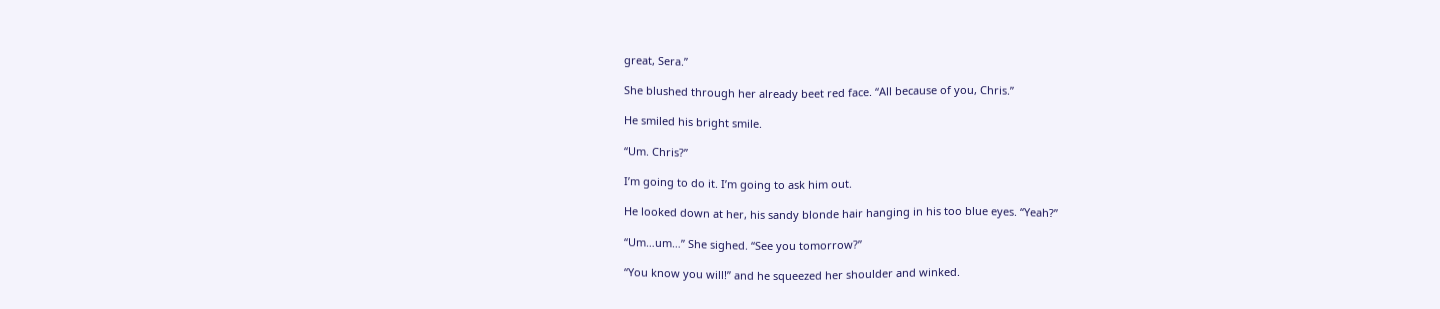great, Sera.”

She blushed through her already beet red face. “All because of you, Chris.”

He smiled his bright smile.

“Um. Chris?”

I’m going to do it. I’m going to ask him out.

He looked down at her, his sandy blonde hair hanging in his too blue eyes. “Yeah?”

“Um…um…” She sighed. “See you tomorrow?”

“You know you will!” and he squeezed her shoulder and winked.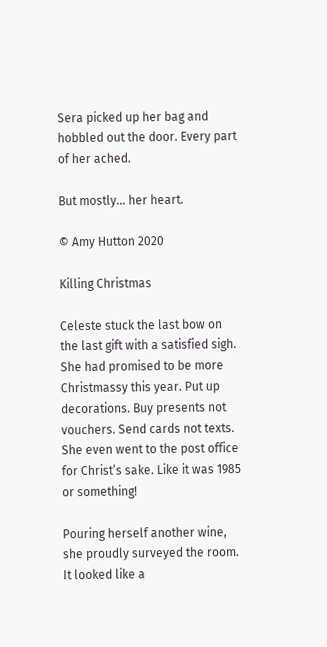Sera picked up her bag and hobbled out the door. Every part of her ached.

But mostly… her heart.

© Amy Hutton 2020

Killing Christmas

Celeste stuck the last bow on the last gift with a satisfied sigh. She had promised to be more Christmassy this year. Put up decorations. Buy presents not vouchers. Send cards not texts. She even went to the post office for Christ’s sake. Like it was 1985 or something!

Pouring herself another wine, she proudly surveyed the room. It looked like a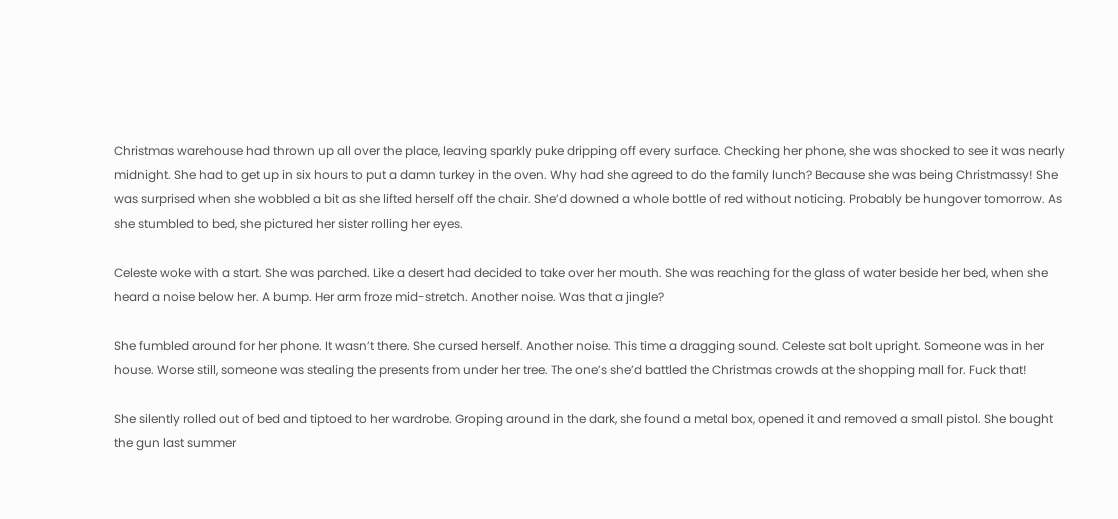Christmas warehouse had thrown up all over the place, leaving sparkly puke dripping off every surface. Checking her phone, she was shocked to see it was nearly midnight. She had to get up in six hours to put a damn turkey in the oven. Why had she agreed to do the family lunch? Because she was being Christmassy! She was surprised when she wobbled a bit as she lifted herself off the chair. She’d downed a whole bottle of red without noticing. Probably be hungover tomorrow. As she stumbled to bed, she pictured her sister rolling her eyes.

Celeste woke with a start. She was parched. Like a desert had decided to take over her mouth. She was reaching for the glass of water beside her bed, when she heard a noise below her. A bump. Her arm froze mid-stretch. Another noise. Was that a jingle?

She fumbled around for her phone. It wasn’t there. She cursed herself. Another noise. This time a dragging sound. Celeste sat bolt upright. Someone was in her house. Worse still, someone was stealing the presents from under her tree. The one’s she’d battled the Christmas crowds at the shopping mall for. Fuck that!

She silently rolled out of bed and tiptoed to her wardrobe. Groping around in the dark, she found a metal box, opened it and removed a small pistol. She bought the gun last summer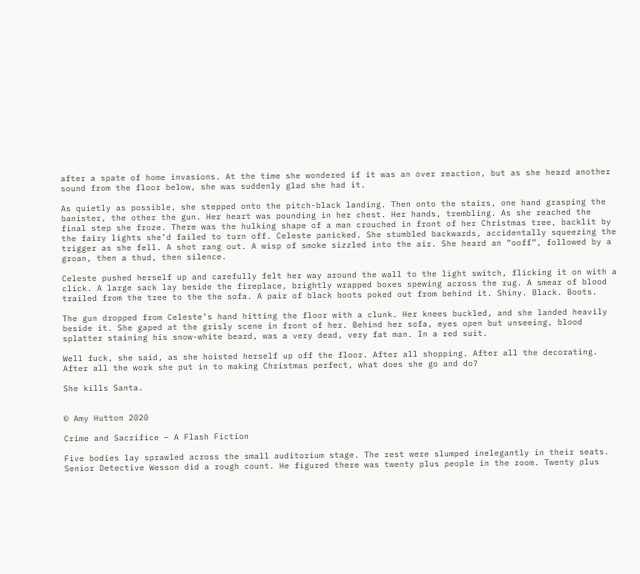after a spate of home invasions. At the time she wondered if it was an over reaction, but as she heard another sound from the floor below, she was suddenly glad she had it.

As quietly as possible, she stepped onto the pitch-black landing. Then onto the stairs, one hand grasping the banister, the other the gun. Her heart was pounding in her chest. Her hands, trembling. As she reached the final step she froze. There was the hulking shape of a man crouched in front of her Christmas tree, backlit by the fairy lights she’d failed to turn off. Celeste panicked. She stumbled backwards, accidentally squeezing the trigger as she fell. A shot rang out. A wisp of smoke sizzled into the air. She heard an “ooff”, followed by a groan, then a thud, then silence.

Celeste pushed herself up and carefully felt her way around the wall to the light switch, flicking it on with a click. A large sack lay beside the fireplace, brightly wrapped boxes spewing across the rug. A smear of blood trailed from the tree to the the sofa. A pair of black boots poked out from behind it. Shiny. Black. Boots.

The gun dropped from Celeste’s hand hitting the floor with a clunk. Her knees buckled, and she landed heavily beside it. She gaped at the grisly scene in front of her. Behind her sofa, eyes open but unseeing, blood splatter staining his snow-white beard, was a very dead, very fat man. In a red suit.

Well fuck, she said, as she hoisted herself up off the floor. After all shopping. After all the decorating. After all the work she put in to making Christmas perfect, what does she go and do?

She kills Santa.


© Amy Hutton 2020

Crime and Sacrifice – A Flash Fiction

Five bodies lay sprawled across the small auditorium stage. The rest were slumped inelegantly in their seats. Senior Detective Wesson did a rough count. He figured there was twenty plus people in the room. Twenty plus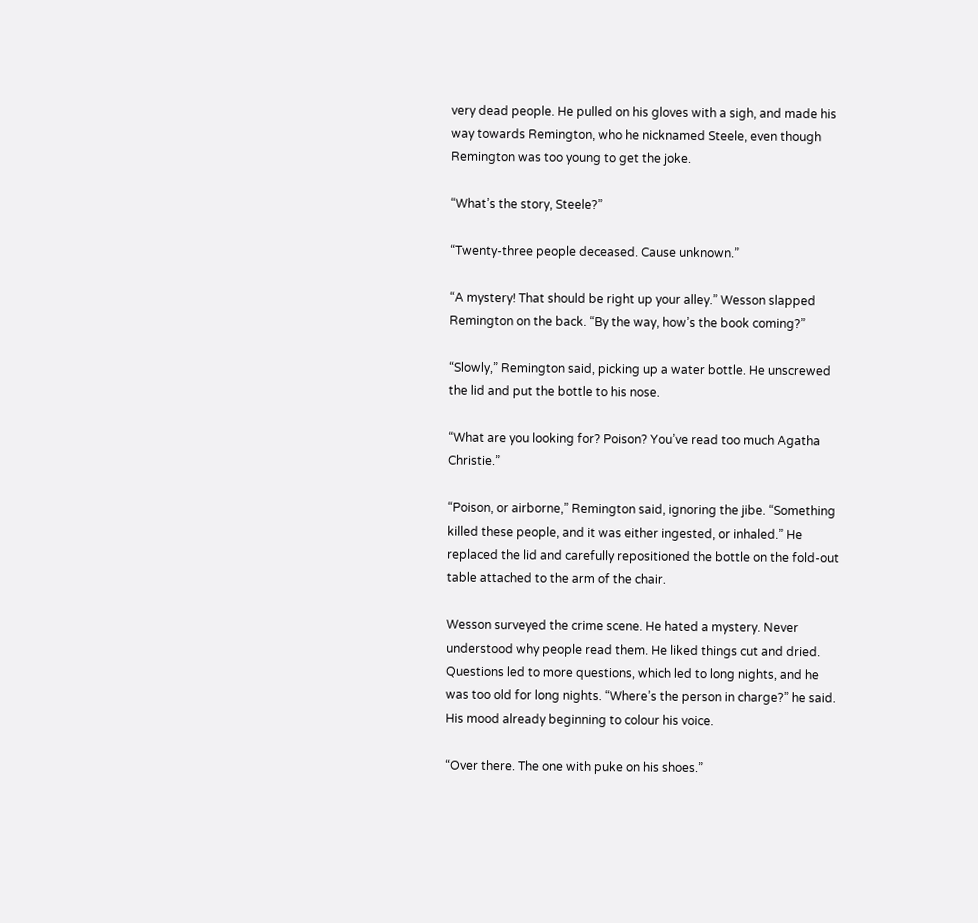very dead people. He pulled on his gloves with a sigh, and made his way towards Remington, who he nicknamed Steele, even though Remington was too young to get the joke.

“What’s the story, Steele?”

“Twenty-three people deceased. Cause unknown.”

“A mystery! That should be right up your alley.” Wesson slapped Remington on the back. “By the way, how’s the book coming?”

“Slowly,” Remington said, picking up a water bottle. He unscrewed the lid and put the bottle to his nose.

“What are you looking for? Poison? You’ve read too much Agatha Christie.”

“Poison, or airborne,” Remington said, ignoring the jibe. “Something killed these people, and it was either ingested, or inhaled.” He replaced the lid and carefully repositioned the bottle on the fold-out table attached to the arm of the chair.

Wesson surveyed the crime scene. He hated a mystery. Never understood why people read them. He liked things cut and dried. Questions led to more questions, which led to long nights, and he was too old for long nights. “Where’s the person in charge?” he said. His mood already beginning to colour his voice.

“Over there. The one with puke on his shoes.”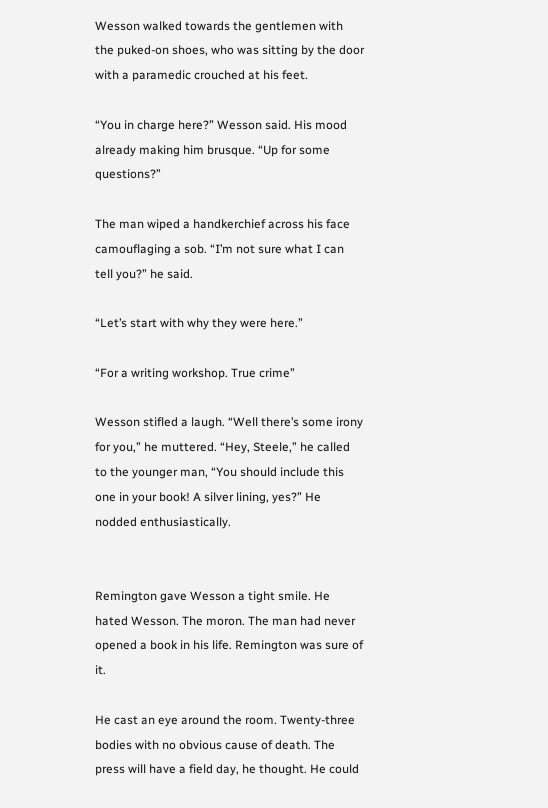Wesson walked towards the gentlemen with the puked-on shoes, who was sitting by the door with a paramedic crouched at his feet.

“You in charge here?” Wesson said. His mood already making him brusque. “Up for some questions?”

The man wiped a handkerchief across his face camouflaging a sob. “I’m not sure what I can tell you?” he said.

“Let’s start with why they were here.”

“For a writing workshop. True crime”

Wesson stifled a laugh. “Well there’s some irony for you,” he muttered. “Hey, Steele,” he called to the younger man, “You should include this one in your book! A silver lining, yes?” He nodded enthusiastically.


Remington gave Wesson a tight smile. He hated Wesson. The moron. The man had never opened a book in his life. Remington was sure of it.

He cast an eye around the room. Twenty-three bodies with no obvious cause of death. The press will have a field day, he thought. He could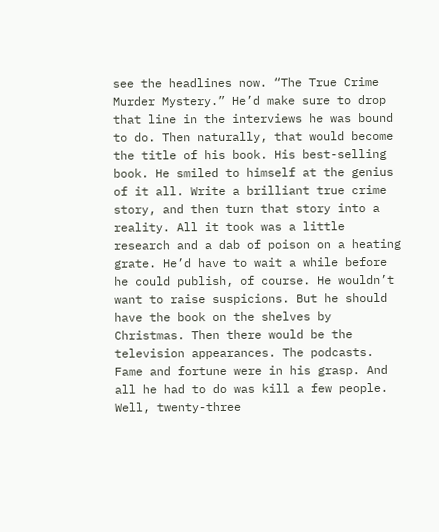see the headlines now. “The True Crime Murder Mystery.” He’d make sure to drop that line in the interviews he was bound to do. Then naturally, that would become the title of his book. His best-selling book. He smiled to himself at the genius of it all. Write a brilliant true crime story, and then turn that story into a reality. All it took was a little research and a dab of poison on a heating grate. He’d have to wait a while before he could publish, of course. He wouldn’t want to raise suspicions. But he should have the book on the shelves by Christmas. Then there would be the television appearances. The podcasts. Fame and fortune were in his grasp. And all he had to do was kill a few people. Well, twenty-three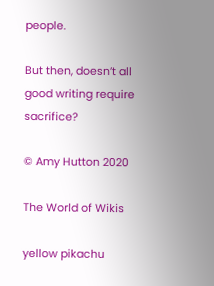people.

But then, doesn’t all good writing require sacrifice?

© Amy Hutton 2020

The World of Wikis

yellow pikachu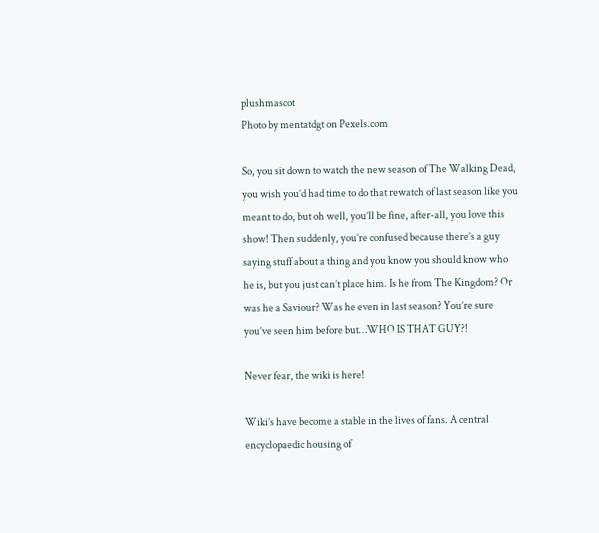plushmascot
Photo by mentatdgt on Pexels.com

So, you sit down to watch the new season of The Walking Dead, you wish you’d had time to do that rewatch of last season like you meant to do, but oh well, you’ll be fine, after-all, you love this show! Then suddenly, you’re confused because there’s a guy saying stuff about a thing and you know you should know who he is, but you just can’t place him. Is he from The Kingdom? Or was he a Saviour? Was he even in last season? You’re sure you’ve seen him before but…WHO IS THAT GUY?!

Never fear, the wiki is here!

Wiki’s have become a stable in the lives of fans. A central encyclopaedic housing of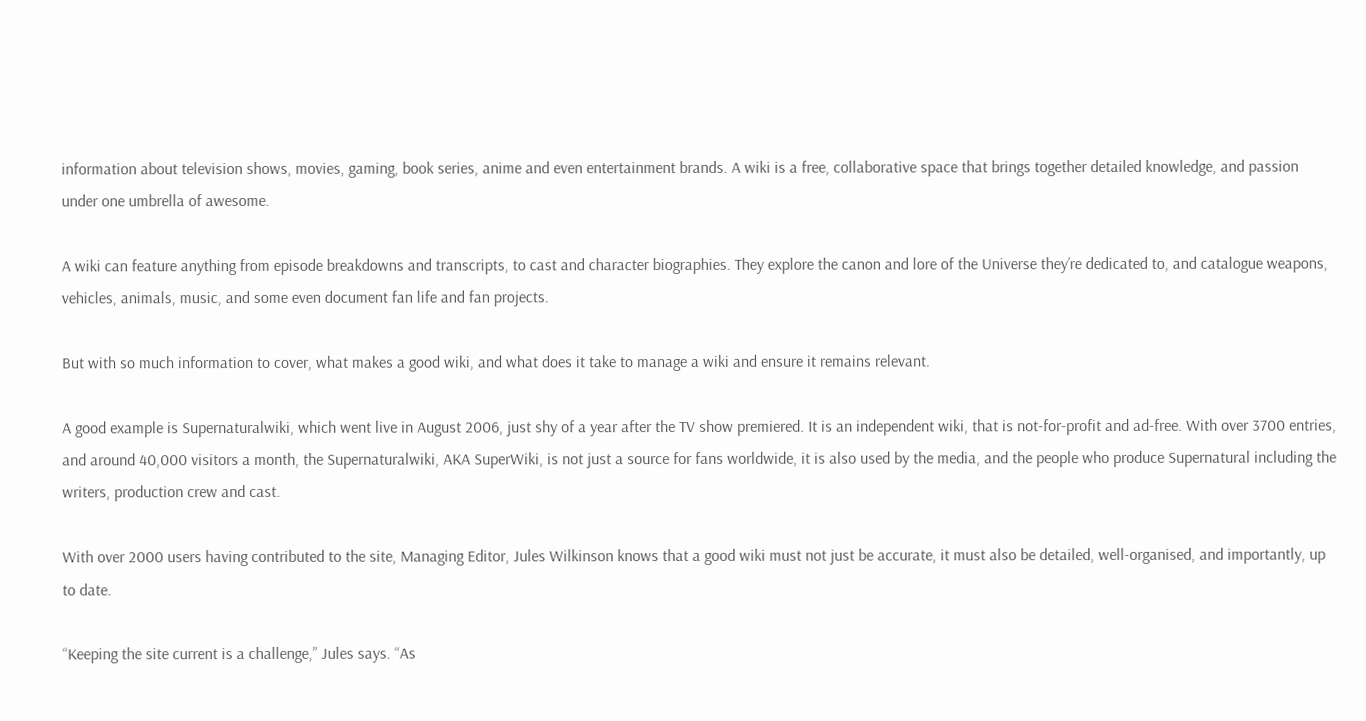information about television shows, movies, gaming, book series, anime and even entertainment brands. A wiki is a free, collaborative space that brings together detailed knowledge, and passion under one umbrella of awesome.

A wiki can feature anything from episode breakdowns and transcripts, to cast and character biographies. They explore the canon and lore of the Universe they’re dedicated to, and catalogue weapons, vehicles, animals, music, and some even document fan life and fan projects.

But with so much information to cover, what makes a good wiki, and what does it take to manage a wiki and ensure it remains relevant.

A good example is Supernaturalwiki, which went live in August 2006, just shy of a year after the TV show premiered. It is an independent wiki, that is not-for-profit and ad-free. With over 3700 entries, and around 40,000 visitors a month, the Supernaturalwiki, AKA SuperWiki, is not just a source for fans worldwide, it is also used by the media, and the people who produce Supernatural including the writers, production crew and cast.

With over 2000 users having contributed to the site, Managing Editor, Jules Wilkinson knows that a good wiki must not just be accurate, it must also be detailed, well-organised, and importantly, up to date.

“Keeping the site current is a challenge,” Jules says. “As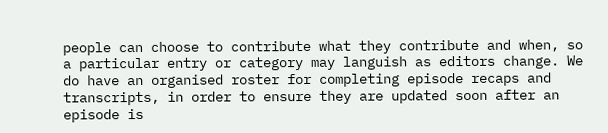people can choose to contribute what they contribute and when, so a particular entry or category may languish as editors change. We do have an organised roster for completing episode recaps and transcripts, in order to ensure they are updated soon after an episode is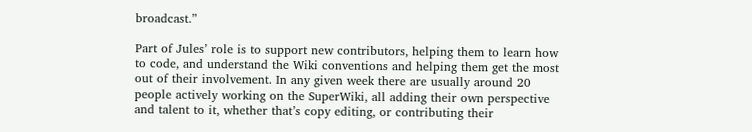broadcast.”

Part of Jules’ role is to support new contributors, helping them to learn how to code, and understand the Wiki conventions and helping them get the most out of their involvement. In any given week there are usually around 20 people actively working on the SuperWiki, all adding their own perspective and talent to it, whether that’s copy editing, or contributing their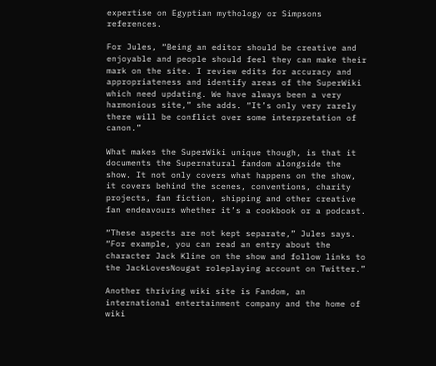expertise on Egyptian mythology or Simpsons references.

For Jules, “Being an editor should be creative and enjoyable and people should feel they can make their mark on the site. I review edits for accuracy and appropriateness and identify areas of the SuperWiki which need updating. We have always been a very harmonious site,” she adds. “It’s only very rarely there will be conflict over some interpretation of canon.”

What makes the SuperWiki unique though, is that it documents the Supernatural fandom alongside the show. It not only covers what happens on the show, it covers behind the scenes, conventions, charity projects, fan fiction, shipping and other creative fan endeavours whether it’s a cookbook or a podcast.

“These aspects are not kept separate,” Jules says. “For example, you can read an entry about the character Jack Kline on the show and follow links to the JackLovesNougat roleplaying account on Twitter.”

Another thriving wiki site is Fandom, an international entertainment company and the home of wiki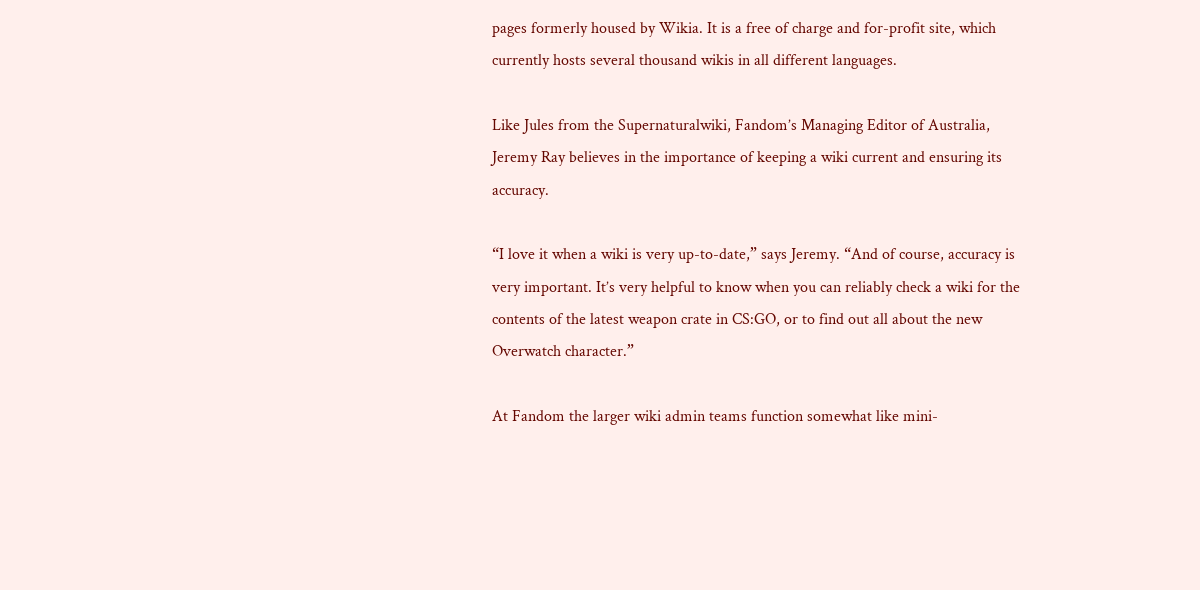pages formerly housed by Wikia. It is a free of charge and for-profit site, which currently hosts several thousand wikis in all different languages.

Like Jules from the Supernaturalwiki, Fandom’s Managing Editor of Australia, Jeremy Ray believes in the importance of keeping a wiki current and ensuring its accuracy.

“I love it when a wiki is very up-to-date,” says Jeremy. “And of course, accuracy is very important. It’s very helpful to know when you can reliably check a wiki for the contents of the latest weapon crate in CS:GO, or to find out all about the new Overwatch character.”

At Fandom the larger wiki admin teams function somewhat like mini-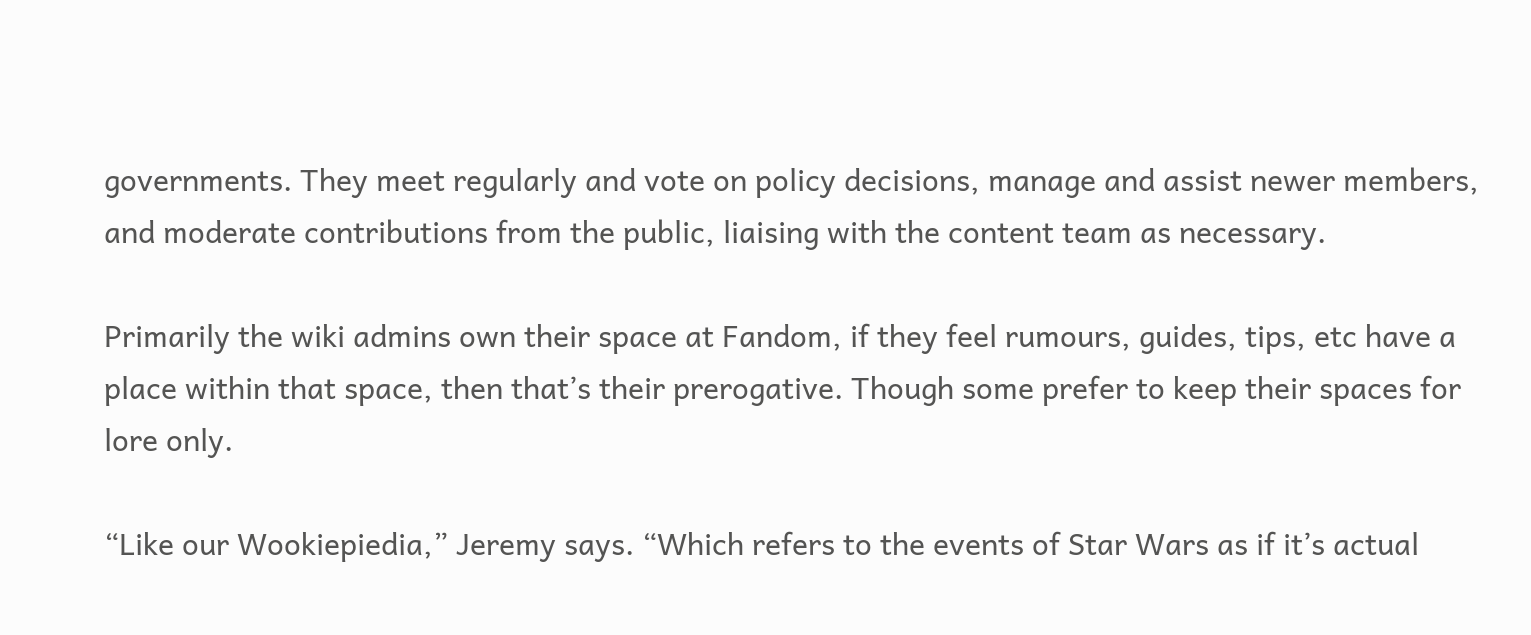governments. They meet regularly and vote on policy decisions, manage and assist newer members, and moderate contributions from the public, liaising with the content team as necessary.

Primarily the wiki admins own their space at Fandom, if they feel rumours, guides, tips, etc have a place within that space, then that’s their prerogative. Though some prefer to keep their spaces for lore only.

“Like our Wookiepiedia,” Jeremy says. “Which refers to the events of Star Wars as if it’s actual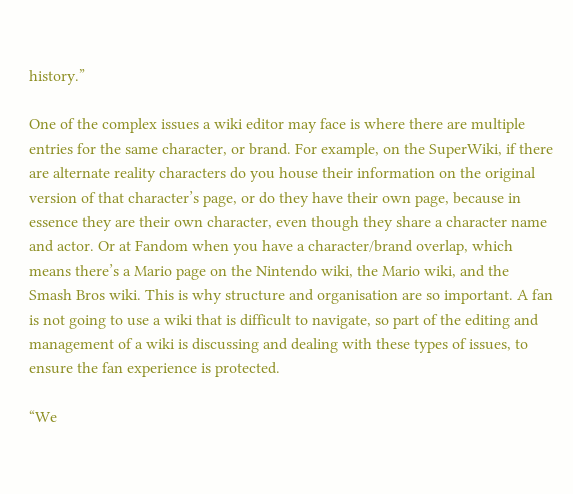history.”

One of the complex issues a wiki editor may face is where there are multiple entries for the same character, or brand. For example, on the SuperWiki, if there are alternate reality characters do you house their information on the original version of that character’s page, or do they have their own page, because in essence they are their own character, even though they share a character name and actor. Or at Fandom when you have a character/brand overlap, which means there’s a Mario page on the Nintendo wiki, the Mario wiki, and the Smash Bros wiki. This is why structure and organisation are so important. A fan is not going to use a wiki that is difficult to navigate, so part of the editing and management of a wiki is discussing and dealing with these types of issues, to ensure the fan experience is protected.

“We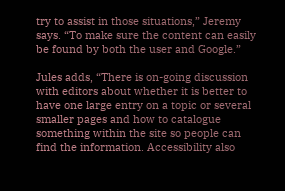try to assist in those situations,” Jeremy says. “To make sure the content can easily be found by both the user and Google.”

Jules adds, “There is on-going discussion with editors about whether it is better to have one large entry on a topic or several smaller pages and how to catalogue something within the site so people can find the information. Accessibility also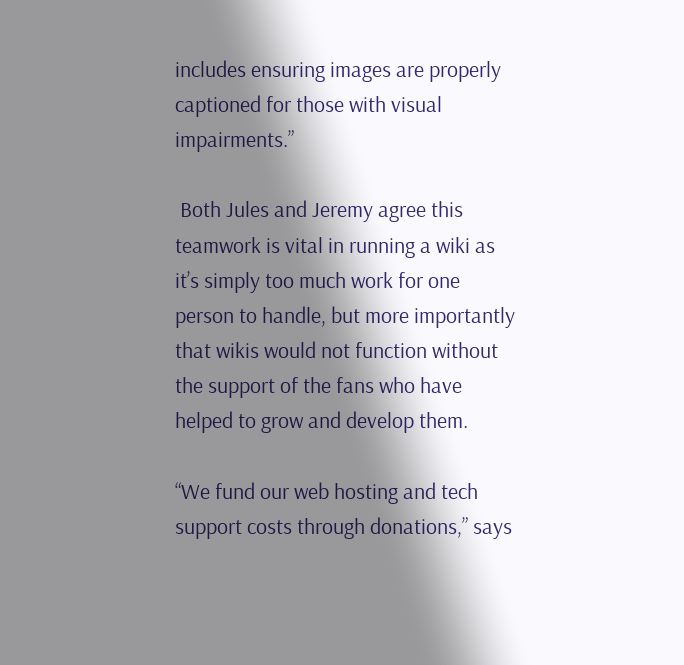includes ensuring images are properly captioned for those with visual impairments.”

 Both Jules and Jeremy agree this teamwork is vital in running a wiki as it’s simply too much work for one person to handle, but more importantly that wikis would not function without the support of the fans who have helped to grow and develop them.

“We fund our web hosting and tech support costs through donations,” says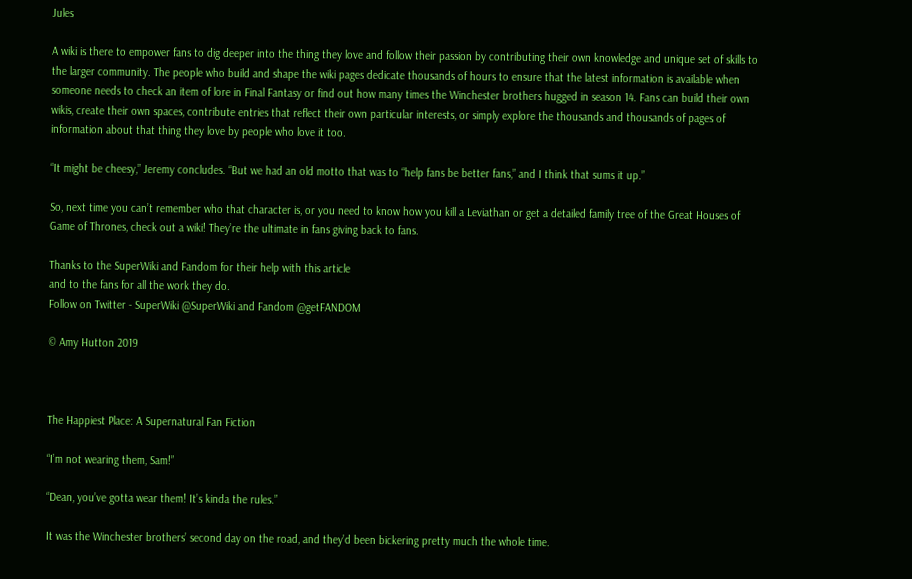Jules

A wiki is there to empower fans to dig deeper into the thing they love and follow their passion by contributing their own knowledge and unique set of skills to the larger community. The people who build and shape the wiki pages dedicate thousands of hours to ensure that the latest information is available when someone needs to check an item of lore in Final Fantasy or find out how many times the Winchester brothers hugged in season 14. Fans can build their own wikis, create their own spaces, contribute entries that reflect their own particular interests, or simply explore the thousands and thousands of pages of information about that thing they love by people who love it too.

“It might be cheesy,” Jeremy concludes. “But we had an old motto that was to “help fans be better fans,” and I think that sums it up.”

So, next time you can’t remember who that character is, or you need to know how you kill a Leviathan or get a detailed family tree of the Great Houses of Game of Thrones, check out a wiki! They’re the ultimate in fans giving back to fans.

Thanks to the SuperWiki and Fandom for their help with this article
and to the fans for all the work they do.
Follow on Twitter - SuperWiki @SuperWiki and Fandom @getFANDOM

© Amy Hutton 2019



The Happiest Place: A Supernatural Fan Fiction

“I’m not wearing them, Sam!”

“Dean, you’ve gotta wear them! It’s kinda the rules.”

It was the Winchester brothers’ second day on the road, and they’d been bickering pretty much the whole time.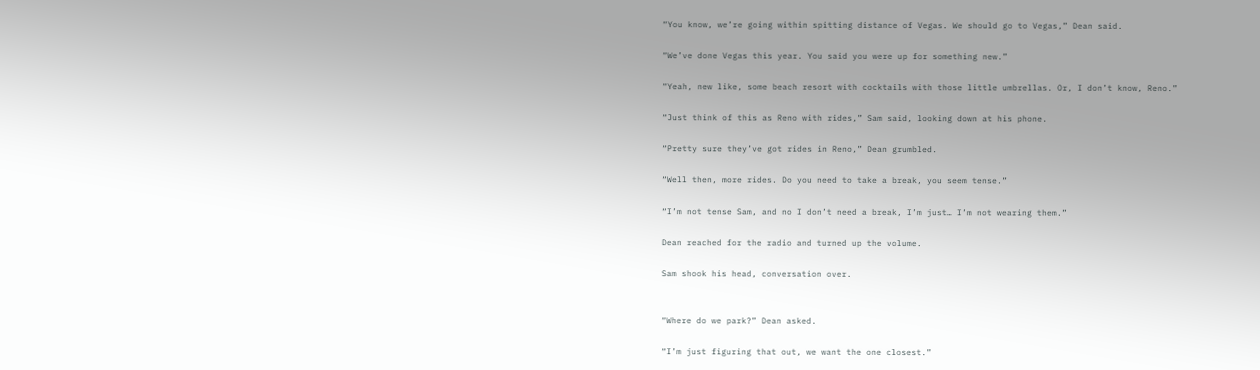“You know, we’re going within spitting distance of Vegas. We should go to Vegas,” Dean said.

“We’ve done Vegas this year. You said you were up for something new.”

“Yeah, new like, some beach resort with cocktails with those little umbrellas. Or, I don’t know, Reno.”

“Just think of this as Reno with rides,” Sam said, looking down at his phone.

“Pretty sure they’ve got rides in Reno,” Dean grumbled.

“Well then, more rides. Do you need to take a break, you seem tense.”

“I’m not tense Sam, and no I don’t need a break, I’m just… I’m not wearing them.”

Dean reached for the radio and turned up the volume.

Sam shook his head, conversation over.


“Where do we park?” Dean asked.

“I’m just figuring that out, we want the one closest.”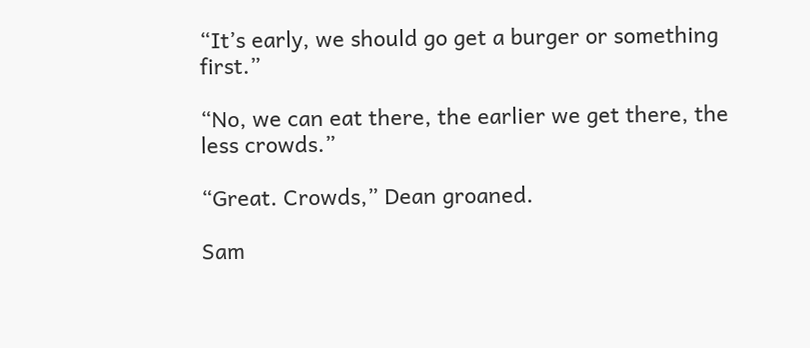“It’s early, we should go get a burger or something first.”

“No, we can eat there, the earlier we get there, the less crowds.”

“Great. Crowds,” Dean groaned.

Sam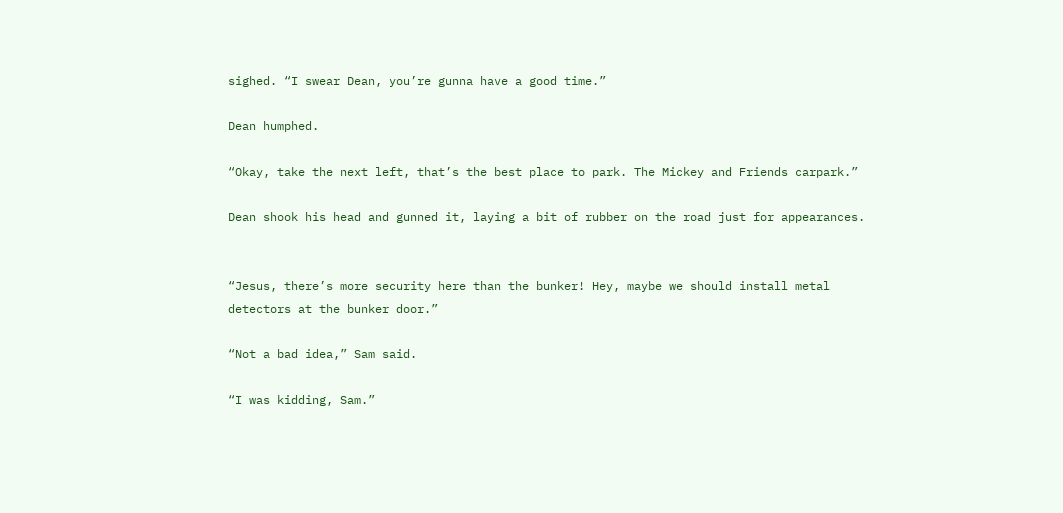sighed. “I swear Dean, you’re gunna have a good time.”

Dean humphed.

“Okay, take the next left, that’s the best place to park. The Mickey and Friends carpark.”

Dean shook his head and gunned it, laying a bit of rubber on the road just for appearances.


“Jesus, there’s more security here than the bunker! Hey, maybe we should install metal detectors at the bunker door.”

“Not a bad idea,” Sam said.

“I was kidding, Sam.”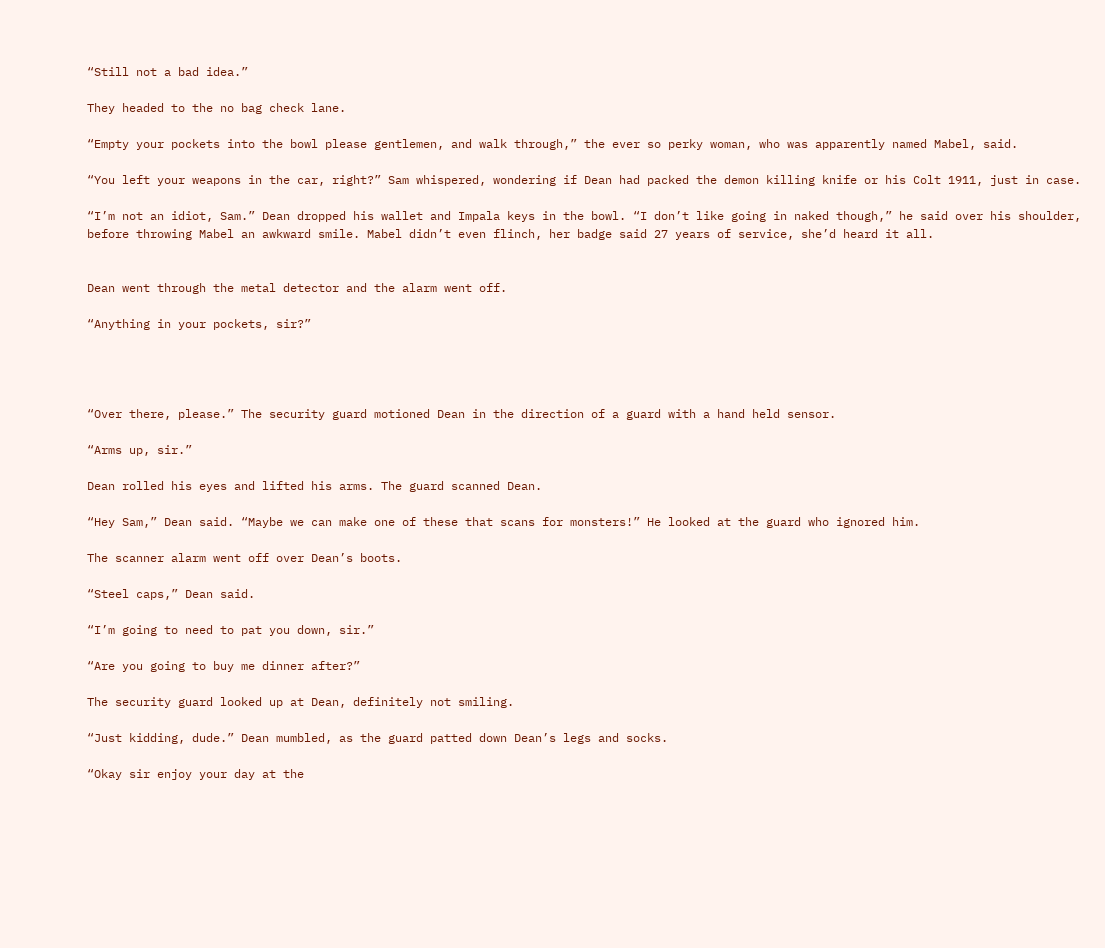“Still not a bad idea.”

They headed to the no bag check lane.

“Empty your pockets into the bowl please gentlemen, and walk through,” the ever so perky woman, who was apparently named Mabel, said.

“You left your weapons in the car, right?” Sam whispered, wondering if Dean had packed the demon killing knife or his Colt 1911, just in case.

“I’m not an idiot, Sam.” Dean dropped his wallet and Impala keys in the bowl. “I don’t like going in naked though,” he said over his shoulder, before throwing Mabel an awkward smile. Mabel didn’t even flinch, her badge said 27 years of service, she’d heard it all.


Dean went through the metal detector and the alarm went off.

“Anything in your pockets, sir?”




“Over there, please.” The security guard motioned Dean in the direction of a guard with a hand held sensor.

“Arms up, sir.”

Dean rolled his eyes and lifted his arms. The guard scanned Dean.

“Hey Sam,” Dean said. “Maybe we can make one of these that scans for monsters!” He looked at the guard who ignored him.

The scanner alarm went off over Dean’s boots.

“Steel caps,” Dean said.

“I’m going to need to pat you down, sir.”

“Are you going to buy me dinner after?”

The security guard looked up at Dean, definitely not smiling.

“Just kidding, dude.” Dean mumbled, as the guard patted down Dean’s legs and socks.

“Okay sir enjoy your day at the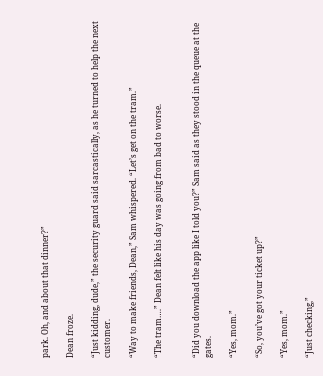park. Oh, and about that dinner?”

Dean froze.

“Just kidding, dude,” the security guard said sarcastically, as he turned to help the next customer.

“Way to make friends, Dean,” Sam whispered. “Let’s get on the tram.”

“The tram….” Dean felt like his day was going from bad to worse.


“Did you download the app like I told you?” Sam said as they stood in the queue at the gates.

“Yes, mom.”

“So, you’ve got your ticket up?”

“Yes, mom.”

“Just checking,”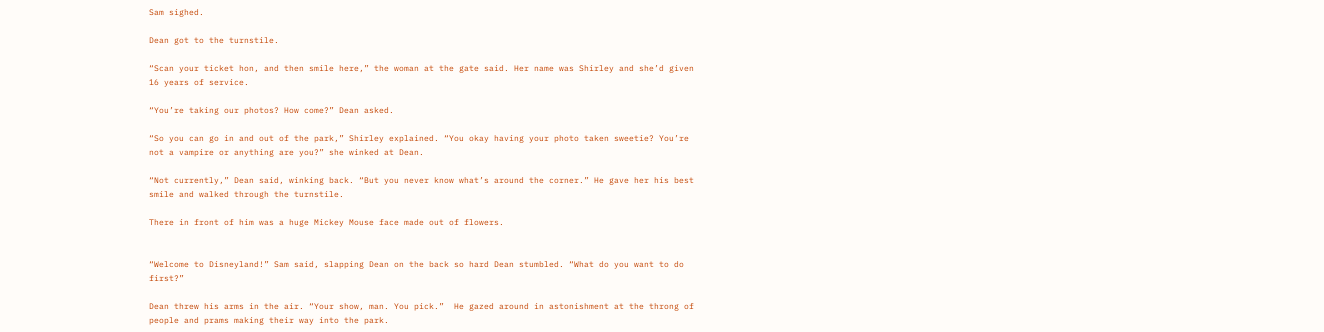Sam sighed.

Dean got to the turnstile.

“Scan your ticket hon, and then smile here,” the woman at the gate said. Her name was Shirley and she’d given 16 years of service.

“You’re taking our photos? How come?” Dean asked.

“So you can go in and out of the park,” Shirley explained. “You okay having your photo taken sweetie? You’re not a vampire or anything are you?” she winked at Dean.

“Not currently,” Dean said, winking back. “But you never know what’s around the corner.” He gave her his best smile and walked through the turnstile.

There in front of him was a huge Mickey Mouse face made out of flowers.


“Welcome to Disneyland!” Sam said, slapping Dean on the back so hard Dean stumbled. “What do you want to do first?”

Dean threw his arms in the air. “Your show, man. You pick.”  He gazed around in astonishment at the throng of people and prams making their way into the park.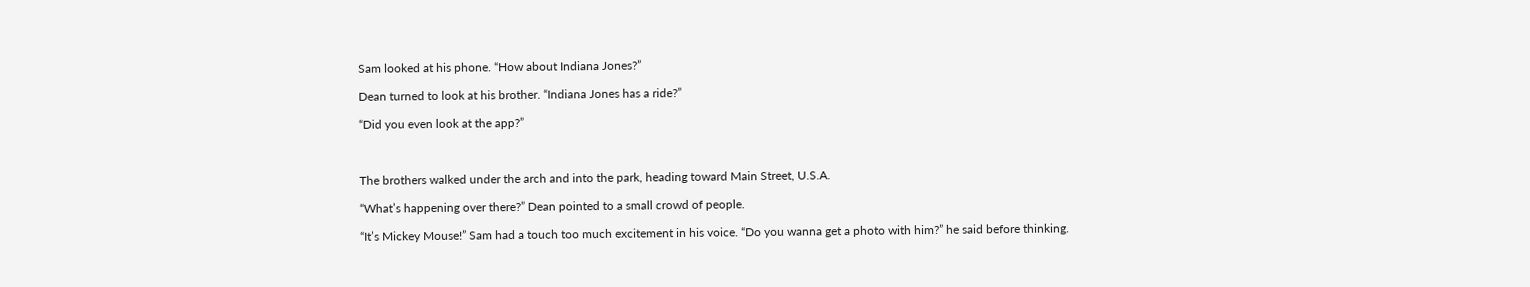Sam looked at his phone. “How about Indiana Jones?”

Dean turned to look at his brother. “Indiana Jones has a ride?”

“Did you even look at the app?”



The brothers walked under the arch and into the park, heading toward Main Street, U.S.A.

“What’s happening over there?” Dean pointed to a small crowd of people.

“It’s Mickey Mouse!” Sam had a touch too much excitement in his voice. “Do you wanna get a photo with him?” he said before thinking.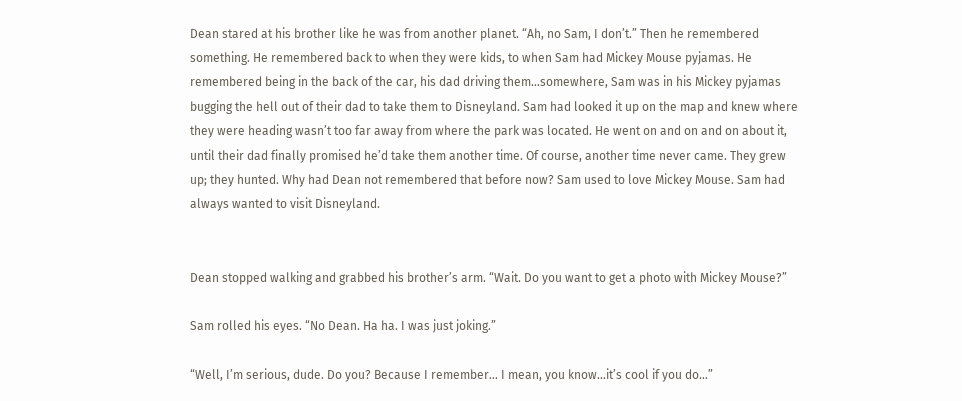Dean stared at his brother like he was from another planet. “Ah, no Sam, I don’t.” Then he remembered something. He remembered back to when they were kids, to when Sam had Mickey Mouse pyjamas. He remembered being in the back of the car, his dad driving them…somewhere, Sam was in his Mickey pyjamas bugging the hell out of their dad to take them to Disneyland. Sam had looked it up on the map and knew where they were heading wasn’t too far away from where the park was located. He went on and on and on about it, until their dad finally promised he’d take them another time. Of course, another time never came. They grew up; they hunted. Why had Dean not remembered that before now? Sam used to love Mickey Mouse. Sam had always wanted to visit Disneyland.


Dean stopped walking and grabbed his brother’s arm. “Wait. Do you want to get a photo with Mickey Mouse?”

Sam rolled his eyes. “No Dean. Ha ha. I was just joking.”

“Well, I’m serious, dude. Do you? Because I remember… I mean, you know…it’s cool if you do…”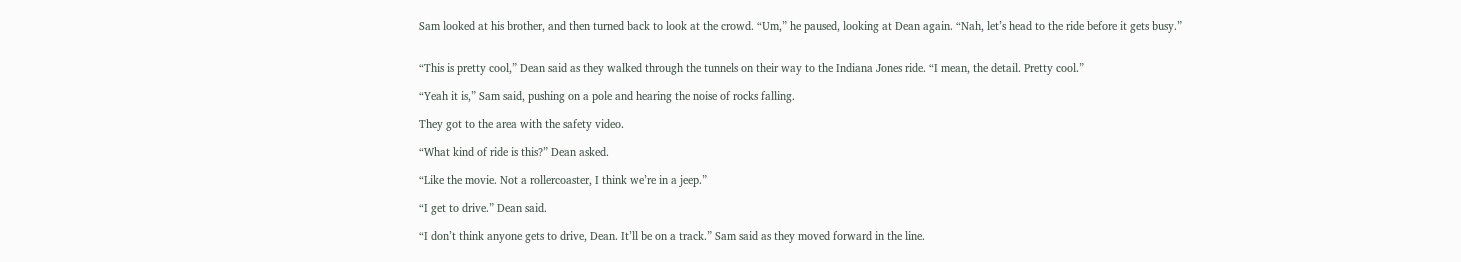Sam looked at his brother, and then turned back to look at the crowd. “Um,” he paused, looking at Dean again. “Nah, let’s head to the ride before it gets busy.”


“This is pretty cool,” Dean said as they walked through the tunnels on their way to the Indiana Jones ride. “I mean, the detail. Pretty cool.”

“Yeah it is,” Sam said, pushing on a pole and hearing the noise of rocks falling.

They got to the area with the safety video.

“What kind of ride is this?” Dean asked.

“Like the movie. Not a rollercoaster, I think we’re in a jeep.”

“I get to drive.” Dean said.

“I don’t think anyone gets to drive, Dean. It’ll be on a track.” Sam said as they moved forward in the line.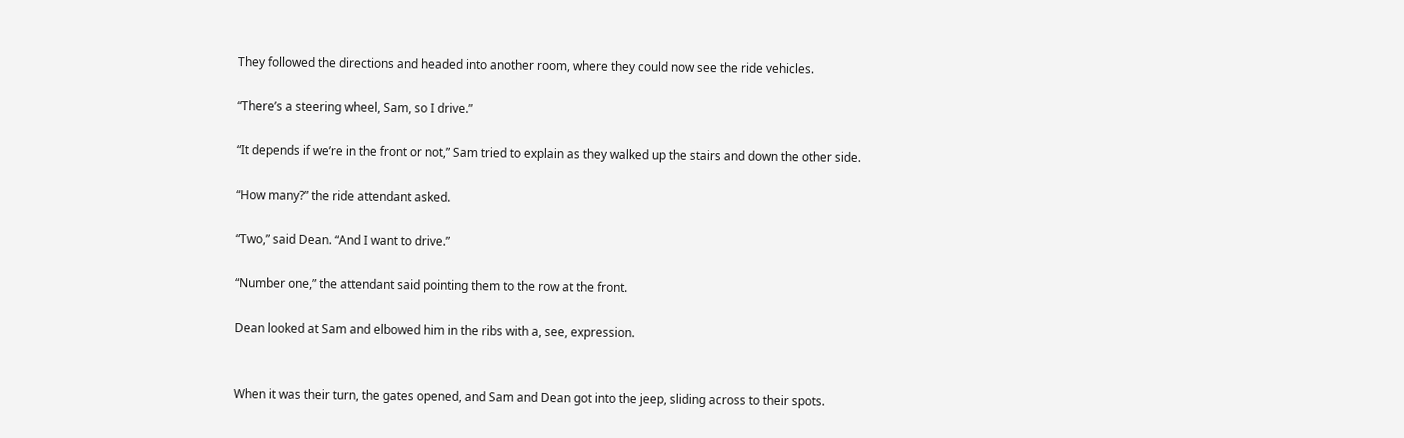They followed the directions and headed into another room, where they could now see the ride vehicles.

“There’s a steering wheel, Sam, so I drive.”

“It depends if we’re in the front or not,” Sam tried to explain as they walked up the stairs and down the other side.

“How many?” the ride attendant asked.

“Two,” said Dean. “And I want to drive.”

“Number one,” the attendant said pointing them to the row at the front.

Dean looked at Sam and elbowed him in the ribs with a, see, expression.


When it was their turn, the gates opened, and Sam and Dean got into the jeep, sliding across to their spots.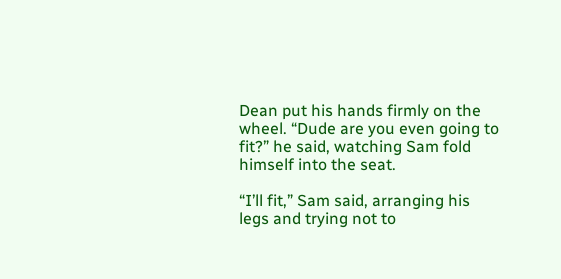Dean put his hands firmly on the wheel. “Dude are you even going to fit?” he said, watching Sam fold himself into the seat.

“I’ll fit,” Sam said, arranging his legs and trying not to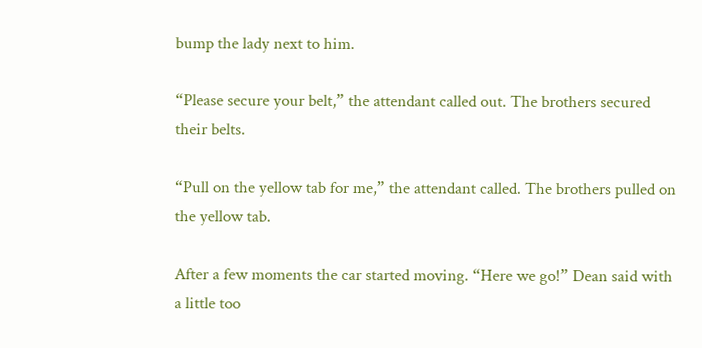bump the lady next to him.

“Please secure your belt,” the attendant called out. The brothers secured their belts.

“Pull on the yellow tab for me,” the attendant called. The brothers pulled on the yellow tab.

After a few moments the car started moving. “Here we go!” Dean said with a little too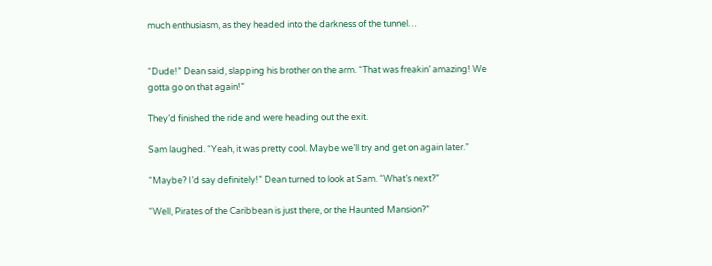much enthusiasm, as they headed into the darkness of the tunnel…


“Dude!” Dean said, slapping his brother on the arm. “That was freakin’ amazing! We gotta go on that again!”

They’d finished the ride and were heading out the exit.

Sam laughed. “Yeah, it was pretty cool. Maybe we’ll try and get on again later.”

“Maybe? I’d say definitely!” Dean turned to look at Sam. “What’s next?”

“Well, Pirates of the Caribbean is just there, or the Haunted Mansion?”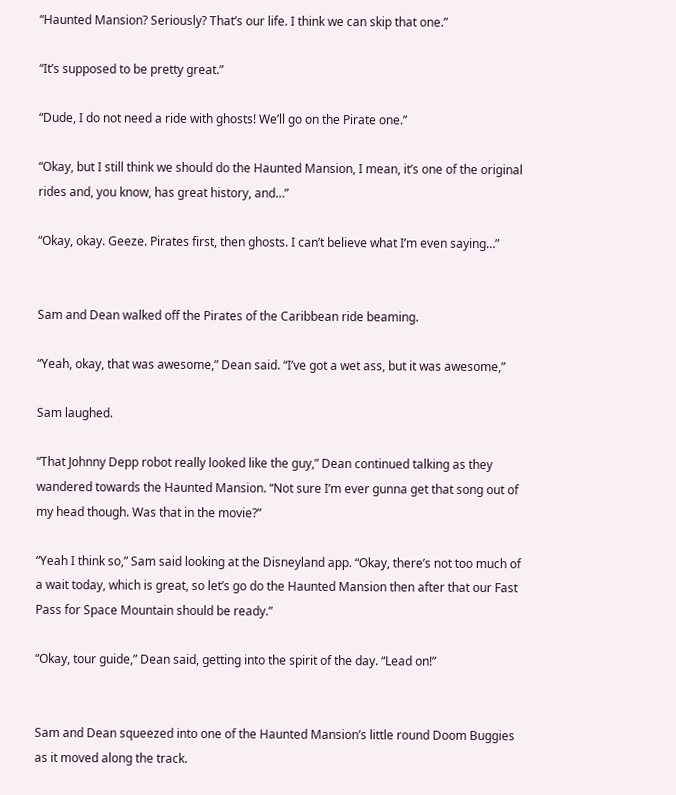“Haunted Mansion? Seriously? That’s our life. I think we can skip that one.”

“It’s supposed to be pretty great.”

“Dude, I do not need a ride with ghosts! We’ll go on the Pirate one.”

“Okay, but I still think we should do the Haunted Mansion, I mean, it’s one of the original rides and, you know, has great history, and…”

“Okay, okay. Geeze. Pirates first, then ghosts. I can’t believe what I’m even saying…”


Sam and Dean walked off the Pirates of the Caribbean ride beaming.

“Yeah, okay, that was awesome,” Dean said. “I’ve got a wet ass, but it was awesome,”

Sam laughed.

“That Johnny Depp robot really looked like the guy,” Dean continued talking as they wandered towards the Haunted Mansion. “Not sure I’m ever gunna get that song out of my head though. Was that in the movie?”

“Yeah I think so,” Sam said looking at the Disneyland app. “Okay, there’s not too much of a wait today, which is great, so let’s go do the Haunted Mansion then after that our Fast Pass for Space Mountain should be ready.”

“Okay, tour guide,” Dean said, getting into the spirit of the day. “Lead on!”


Sam and Dean squeezed into one of the Haunted Mansion’s little round Doom Buggies as it moved along the track.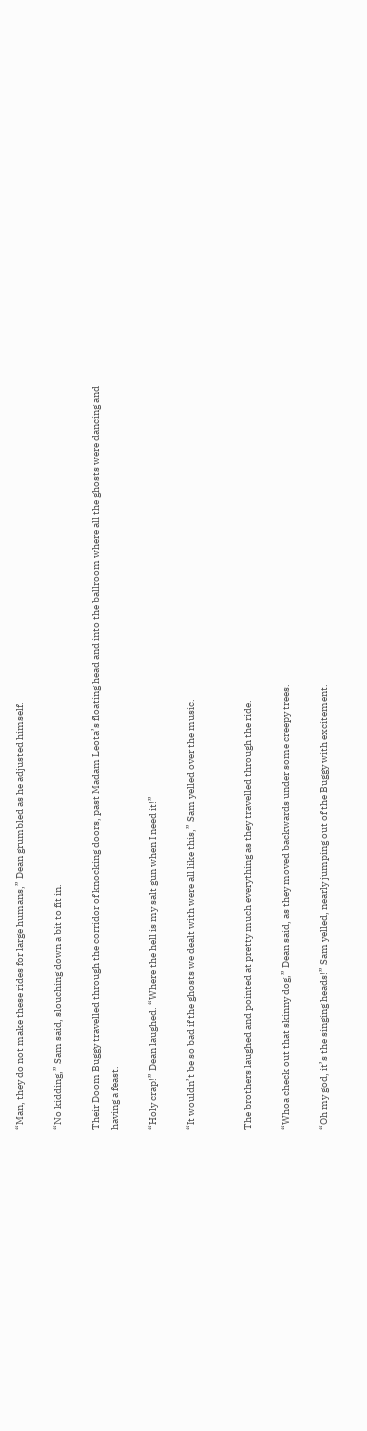“Man, they do not make these rides for large humans,” Dean grumbled as he adjusted himself.

“No kidding,” Sam said, slouching down a bit to fit in.

Their Doom Buggy travelled through the corridor of knocking doors, past Madam Leota’s floating head and into the ballroom where all the ghosts were dancing and having a feast.

“Holy crap!” Dean laughed. “Where the hell is my salt gun when I need it!”

“It wouldn’t be so bad if the ghosts we dealt with were all like this,” Sam yelled over the music.


The brothers laughed and pointed at pretty much everything as they travelled through the ride.

“Whoa check out that skinny dog,” Dean said, as they moved backwards under some creepy trees.

“Oh my god, it’s the singing heads!” Sam yelled, nearly jumping out of the Buggy with excitement.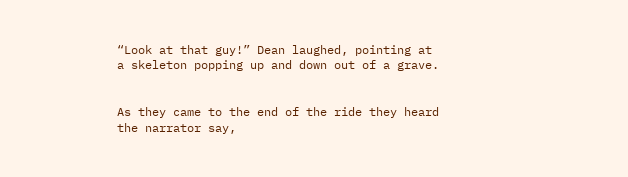“Look at that guy!” Dean laughed, pointing at a skeleton popping up and down out of a grave.


As they came to the end of the ride they heard the narrator say,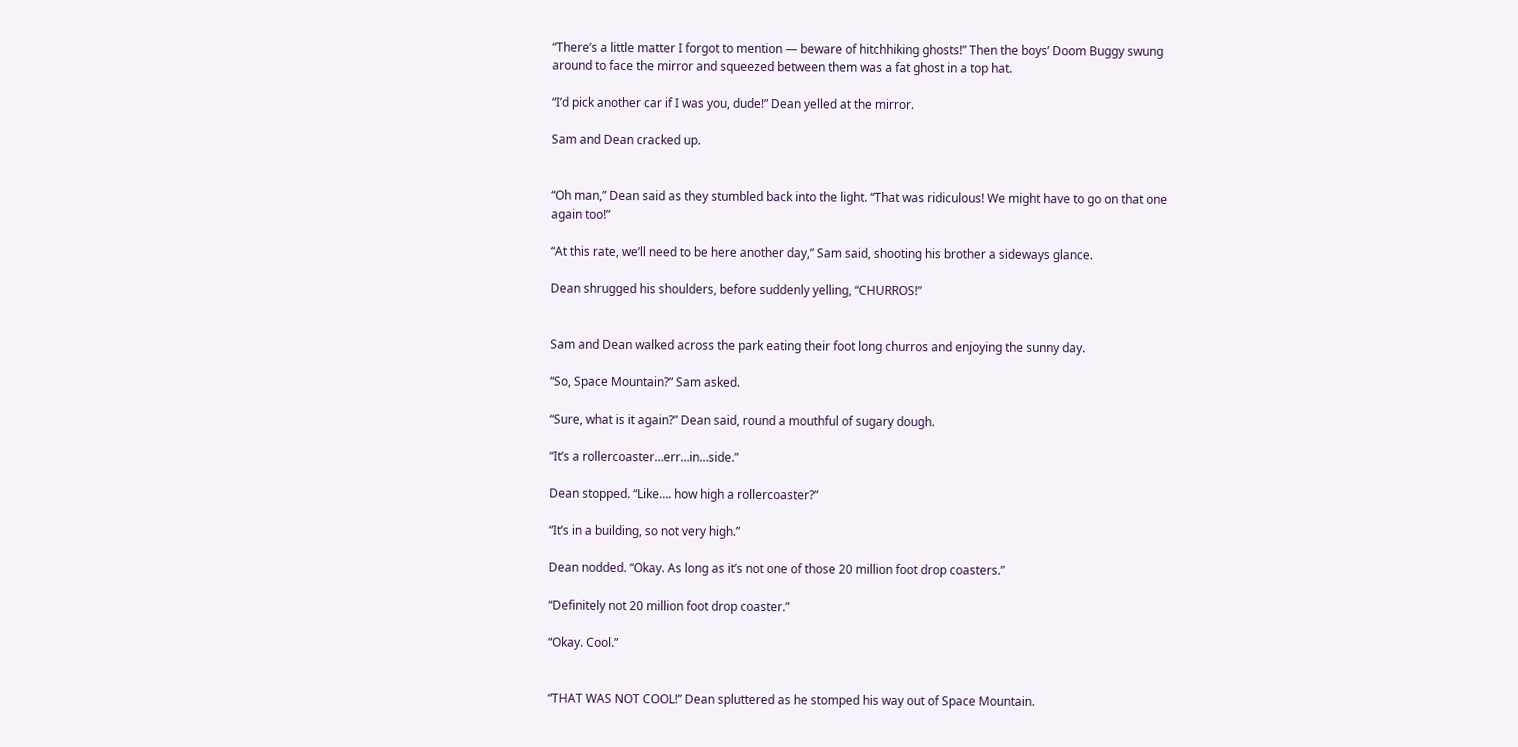“There’s a little matter I forgot to mention — beware of hitchhiking ghosts!” Then the boys’ Doom Buggy swung around to face the mirror and squeezed between them was a fat ghost in a top hat.

“I’d pick another car if I was you, dude!” Dean yelled at the mirror.

Sam and Dean cracked up.


“Oh man,” Dean said as they stumbled back into the light. “That was ridiculous! We might have to go on that one again too!”

“At this rate, we’ll need to be here another day,” Sam said, shooting his brother a sideways glance.

Dean shrugged his shoulders, before suddenly yelling, “CHURROS!”


Sam and Dean walked across the park eating their foot long churros and enjoying the sunny day.

“So, Space Mountain?” Sam asked.

“Sure, what is it again?” Dean said, round a mouthful of sugary dough.

“It’s a rollercoaster…err…in…side.”

Dean stopped. “Like…. how high a rollercoaster?”

“It’s in a building, so not very high.”

Dean nodded. “Okay. As long as it’s not one of those 20 million foot drop coasters.”

“Definitely not 20 million foot drop coaster.”

“Okay. Cool.”


“THAT WAS NOT COOL!” Dean spluttered as he stomped his way out of Space Mountain.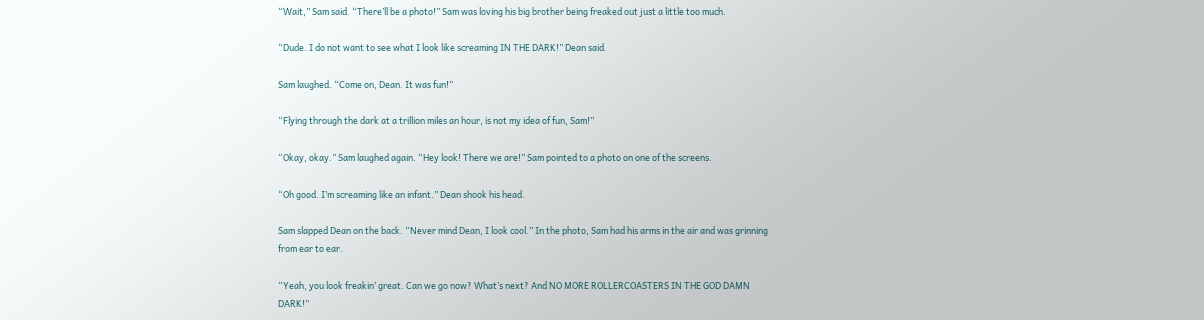“Wait,” Sam said. “There’ll be a photo!” Sam was loving his big brother being freaked out just a little too much.

“Dude. I do not want to see what I look like screaming IN THE DARK!” Dean said.

Sam laughed. “Come on, Dean. It was fun!”

“Flying through the dark at a trillion miles an hour, is not my idea of fun, Sam!”

“Okay, okay.” Sam laughed again. “Hey look! There we are!” Sam pointed to a photo on one of the screens.

“Oh good. I’m screaming like an infant.” Dean shook his head.

Sam slapped Dean on the back. “Never mind Dean, I look cool.” In the photo, Sam had his arms in the air and was grinning from ear to ear.

“Yeah, you look freakin’ great. Can we go now? What’s next? And NO MORE ROLLERCOASTERS IN THE GOD DAMN DARK!”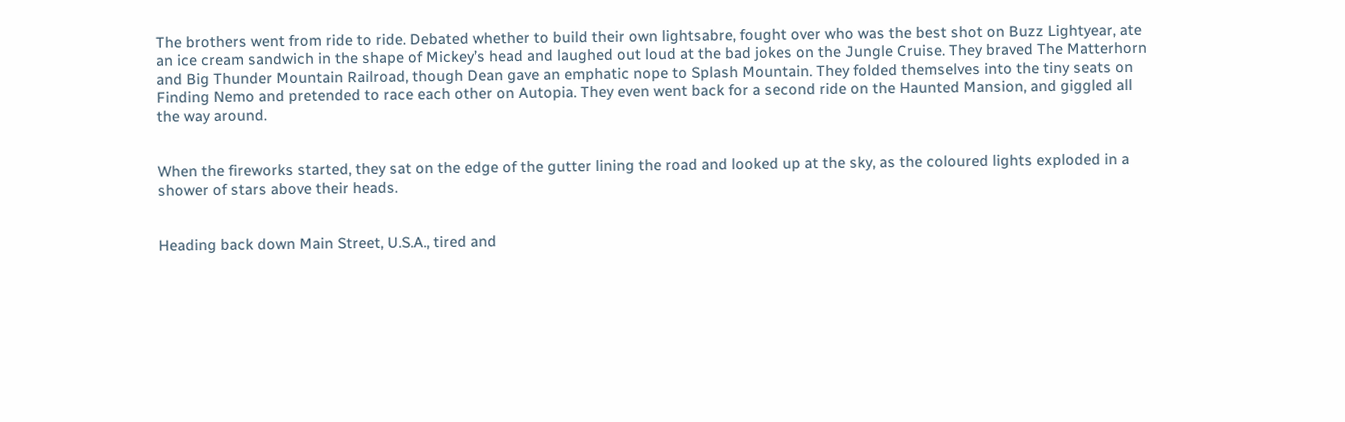The brothers went from ride to ride. Debated whether to build their own lightsabre, fought over who was the best shot on Buzz Lightyear, ate an ice cream sandwich in the shape of Mickey’s head and laughed out loud at the bad jokes on the Jungle Cruise. They braved The Matterhorn and Big Thunder Mountain Railroad, though Dean gave an emphatic nope to Splash Mountain. They folded themselves into the tiny seats on Finding Nemo and pretended to race each other on Autopia. They even went back for a second ride on the Haunted Mansion, and giggled all the way around.


When the fireworks started, they sat on the edge of the gutter lining the road and looked up at the sky, as the coloured lights exploded in a shower of stars above their heads.


Heading back down Main Street, U.S.A., tired and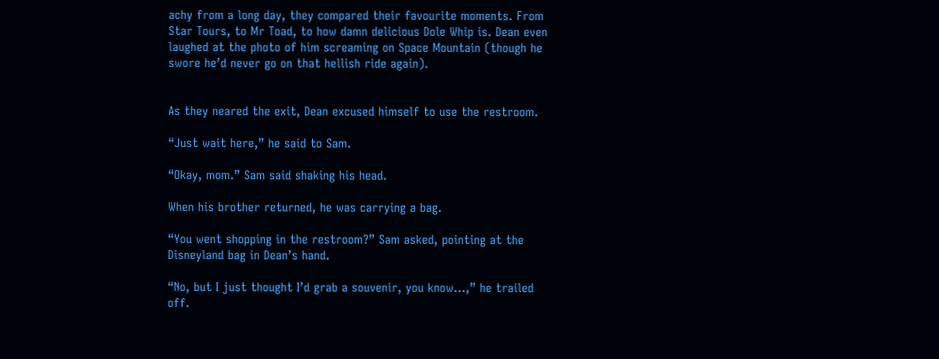achy from a long day, they compared their favourite moments. From Star Tours, to Mr Toad, to how damn delicious Dole Whip is. Dean even laughed at the photo of him screaming on Space Mountain (though he swore he’d never go on that hellish ride again).


As they neared the exit, Dean excused himself to use the restroom.

“Just wait here,” he said to Sam.

“Okay, mom.” Sam said shaking his head.

When his brother returned, he was carrying a bag.

“You went shopping in the restroom?” Sam asked, pointing at the Disneyland bag in Dean’s hand.

“No, but I just thought I’d grab a souvenir, you know…,” he trailed off.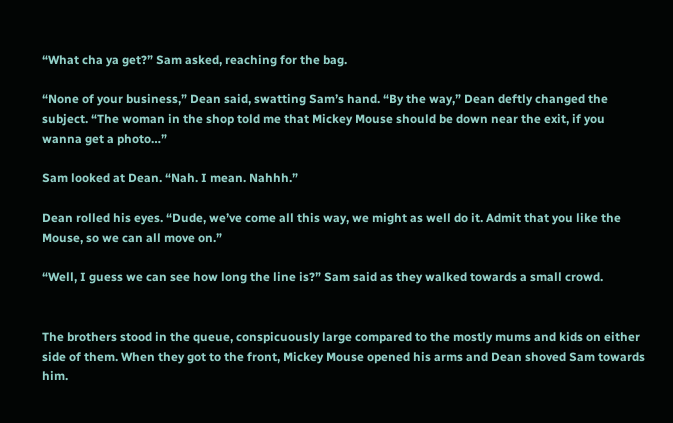“What cha ya get?” Sam asked, reaching for the bag.

“None of your business,” Dean said, swatting Sam’s hand. “By the way,” Dean deftly changed the subject. “The woman in the shop told me that Mickey Mouse should be down near the exit, if you wanna get a photo…”

Sam looked at Dean. “Nah. I mean. Nahhh.”

Dean rolled his eyes. “Dude, we’ve come all this way, we might as well do it. Admit that you like the Mouse, so we can all move on.”

“Well, I guess we can see how long the line is?” Sam said as they walked towards a small crowd.


The brothers stood in the queue, conspicuously large compared to the mostly mums and kids on either side of them. When they got to the front, Mickey Mouse opened his arms and Dean shoved Sam towards him.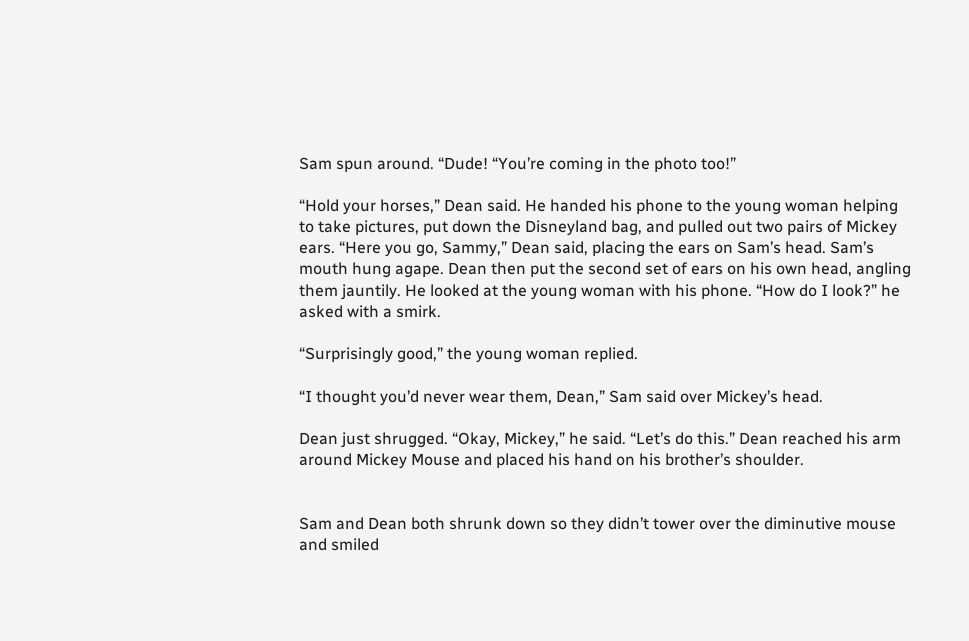Sam spun around. “Dude! “You’re coming in the photo too!”

“Hold your horses,” Dean said. He handed his phone to the young woman helping to take pictures, put down the Disneyland bag, and pulled out two pairs of Mickey ears. “Here you go, Sammy,” Dean said, placing the ears on Sam’s head. Sam’s mouth hung agape. Dean then put the second set of ears on his own head, angling them jauntily. He looked at the young woman with his phone. “How do I look?” he asked with a smirk.

“Surprisingly good,” the young woman replied.

“I thought you’d never wear them, Dean,” Sam said over Mickey’s head.

Dean just shrugged. “Okay, Mickey,” he said. “Let’s do this.” Dean reached his arm around Mickey Mouse and placed his hand on his brother’s shoulder.


Sam and Dean both shrunk down so they didn’t tower over the diminutive mouse and smiled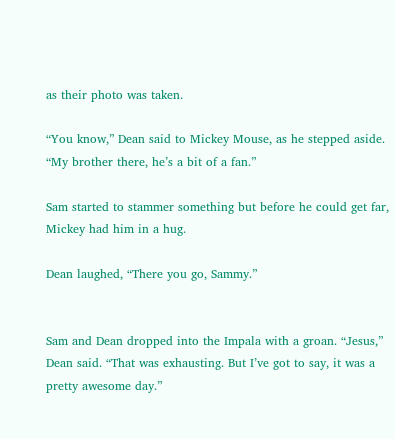as their photo was taken.

“You know,” Dean said to Mickey Mouse, as he stepped aside. “My brother there, he’s a bit of a fan.”

Sam started to stammer something but before he could get far, Mickey had him in a hug.

Dean laughed, “There you go, Sammy.”


Sam and Dean dropped into the Impala with a groan. “Jesus,” Dean said. “That was exhausting. But I’ve got to say, it was a pretty awesome day.”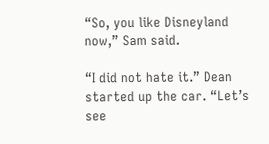“So, you like Disneyland now,” Sam said.

“I did not hate it.” Dean started up the car. “Let’s see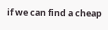if we can find a cheap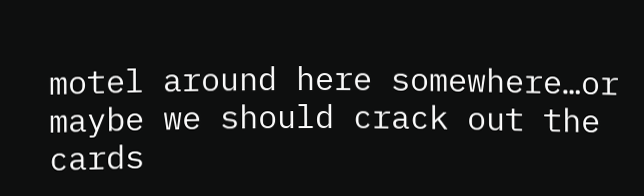motel around here somewhere…or maybe we should crack out the cards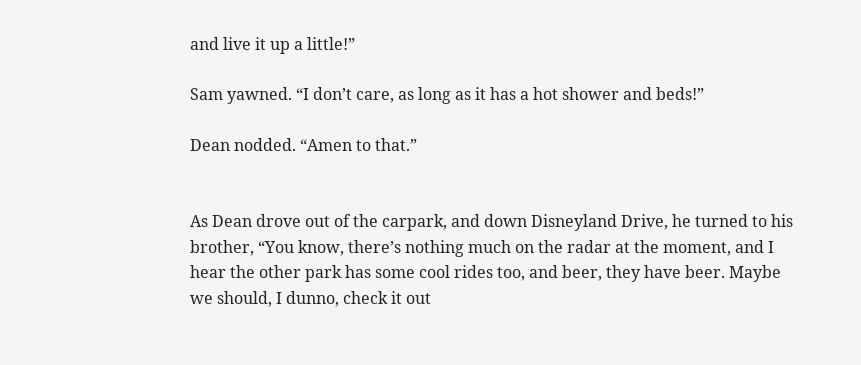and live it up a little!”

Sam yawned. “I don’t care, as long as it has a hot shower and beds!”

Dean nodded. “Amen to that.”


As Dean drove out of the carpark, and down Disneyland Drive, he turned to his brother, “You know, there’s nothing much on the radar at the moment, and I hear the other park has some cool rides too, and beer, they have beer. Maybe we should, I dunno, check it out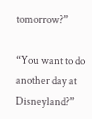tomorrow?”

“You want to do another day at Disneyland?”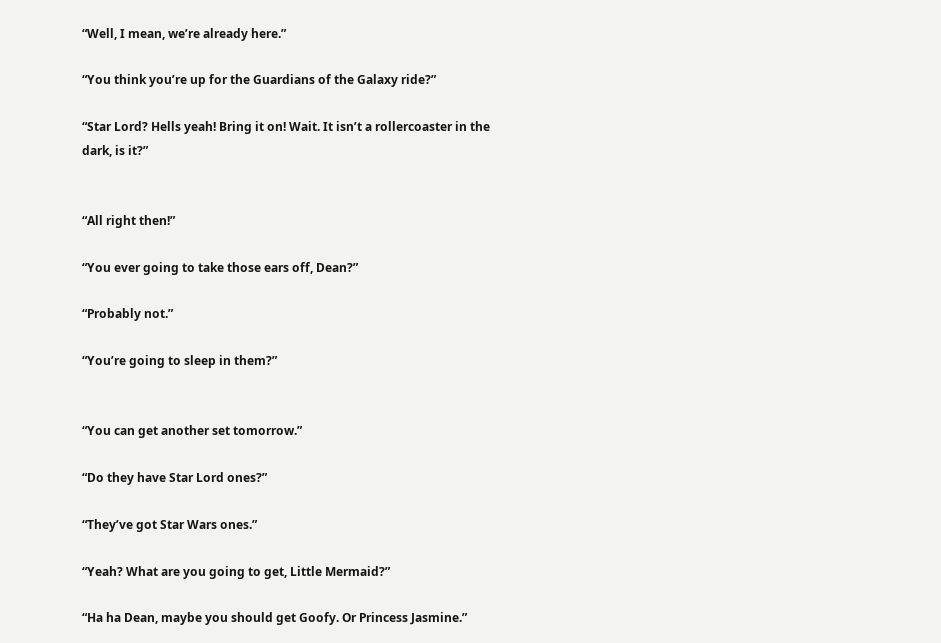“Well, I mean, we’re already here.”

“You think you’re up for the Guardians of the Galaxy ride?”

“Star Lord? Hells yeah! Bring it on! Wait. It isn’t a rollercoaster in the dark, is it?”


“All right then!”

“You ever going to take those ears off, Dean?”

“Probably not.”

“You’re going to sleep in them?”


“You can get another set tomorrow.”

“Do they have Star Lord ones?”

“They’ve got Star Wars ones.”

“Yeah? What are you going to get, Little Mermaid?”

“Ha ha Dean, maybe you should get Goofy. Or Princess Jasmine.”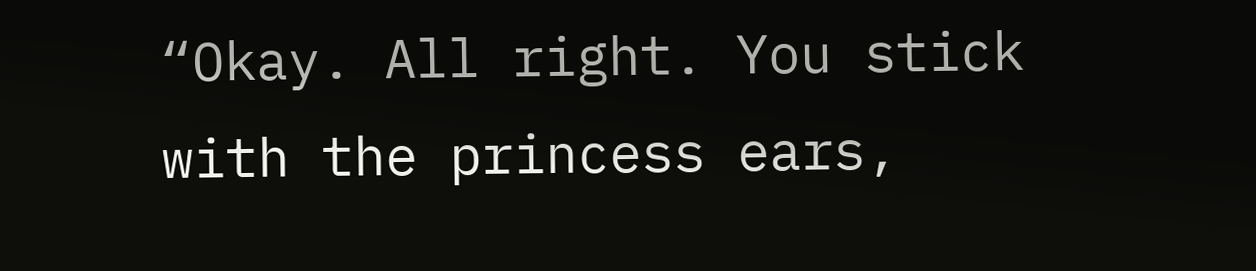“Okay. All right. You stick with the princess ears,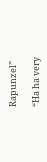Rapunzel”

“Ha ha very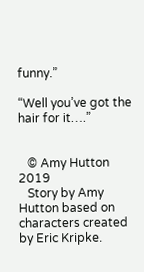funny.”

“Well you’ve got the hair for it….”


   © Amy Hutton 2019
   Story by Amy Hutton based on characters created by Eric Kripke.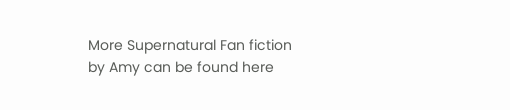More Supernatural Fan fiction by Amy can be found here